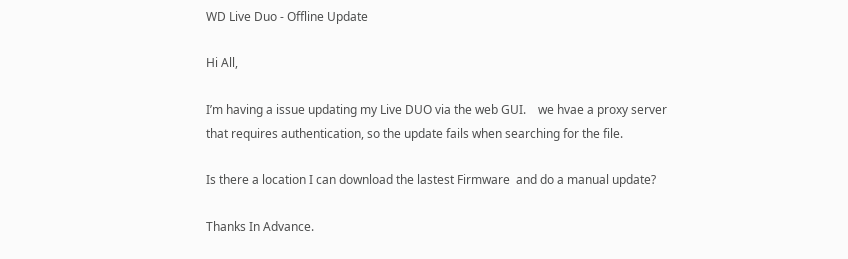WD Live Duo - Offline Update

Hi All,

I’m having a issue updating my Live DUO via the web GUI.    we hvae a proxy server that requires authentication, so the update fails when searching for the file.

Is there a location I can download the lastest Firmware  and do a manual update?

Thanks In Advance.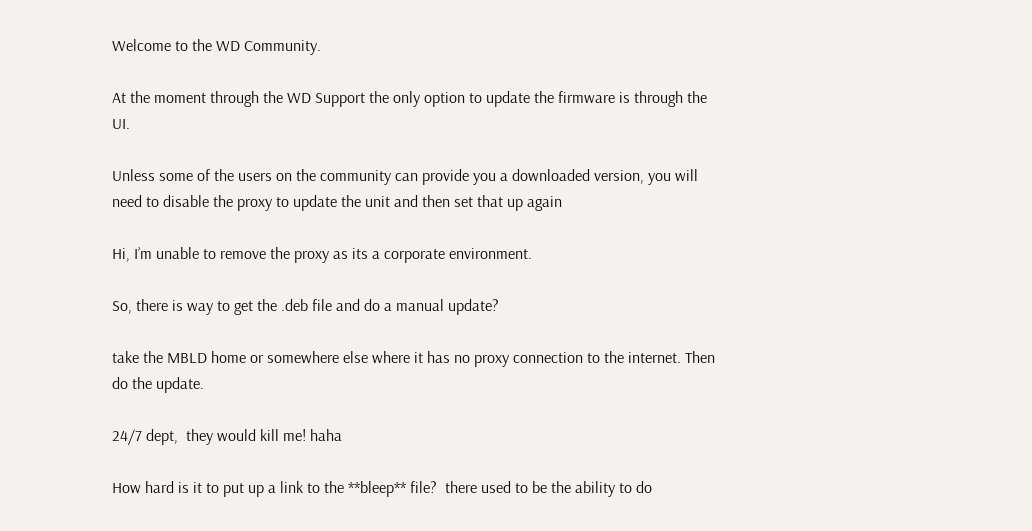Welcome to the WD Community.

At the moment through the WD Support the only option to update the firmware is through the UI.

Unless some of the users on the community can provide you a downloaded version, you will need to disable the proxy to update the unit and then set that up again

Hi, I’m unable to remove the proxy as its a corporate environment.

So, there is way to get the .deb file and do a manual update?

take the MBLD home or somewhere else where it has no proxy connection to the internet. Then do the update.

24/7 dept,  they would kill me! haha

How hard is it to put up a link to the **bleep** file?  there used to be the ability to do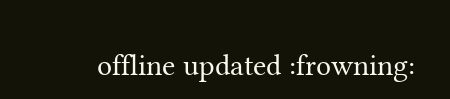offline updated :frowning: